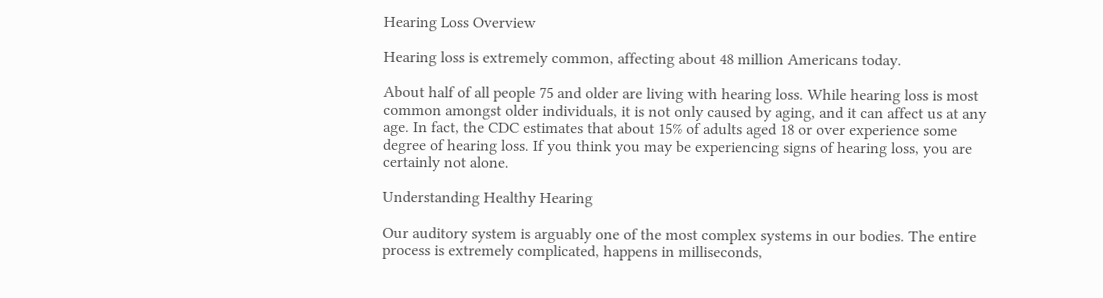Hearing Loss Overview

Hearing loss is extremely common, affecting about 48 million Americans today.

About half of all people 75 and older are living with hearing loss. While hearing loss is most common amongst older individuals, it is not only caused by aging, and it can affect us at any age. In fact, the CDC estimates that about 15% of adults aged 18 or over experience some degree of hearing loss. If you think you may be experiencing signs of hearing loss, you are certainly not alone.

Understanding Healthy Hearing

Our auditory system is arguably one of the most complex systems in our bodies. The entire process is extremely complicated, happens in milliseconds,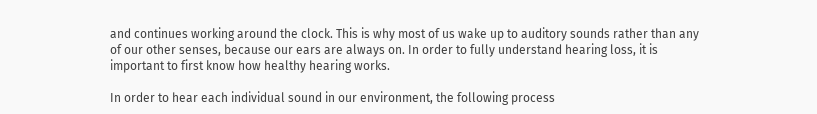and continues working around the clock. This is why most of us wake up to auditory sounds rather than any of our other senses, because our ears are always on. In order to fully understand hearing loss, it is important to first know how healthy hearing works.

In order to hear each individual sound in our environment, the following process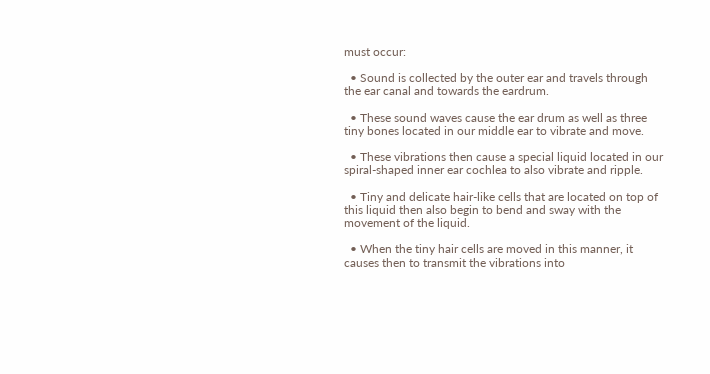must occur:

  • Sound is collected by the outer ear and travels through the ear canal and towards the eardrum.

  • These sound waves cause the ear drum as well as three tiny bones located in our middle ear to vibrate and move.

  • These vibrations then cause a special liquid located in our spiral-shaped inner ear cochlea to also vibrate and ripple.

  • Tiny and delicate hair-like cells that are located on top of this liquid then also begin to bend and sway with the movement of the liquid.

  • When the tiny hair cells are moved in this manner, it causes then to transmit the vibrations into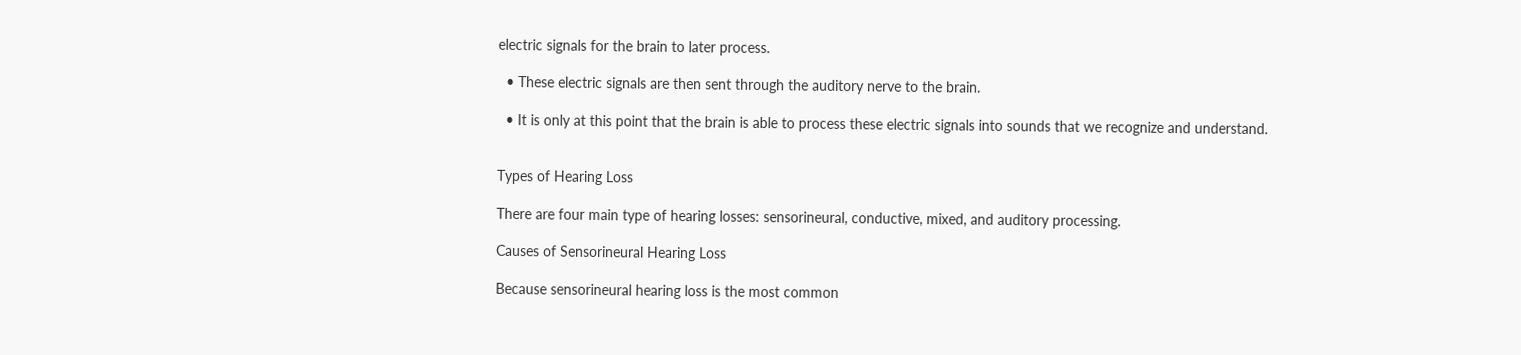electric signals for the brain to later process.

  • These electric signals are then sent through the auditory nerve to the brain.

  • It is only at this point that the brain is able to process these electric signals into sounds that we recognize and understand.


Types of Hearing Loss

There are four main type of hearing losses: sensorineural, conductive, mixed, and auditory processing.

Causes of Sensorineural Hearing Loss

Because sensorineural hearing loss is the most common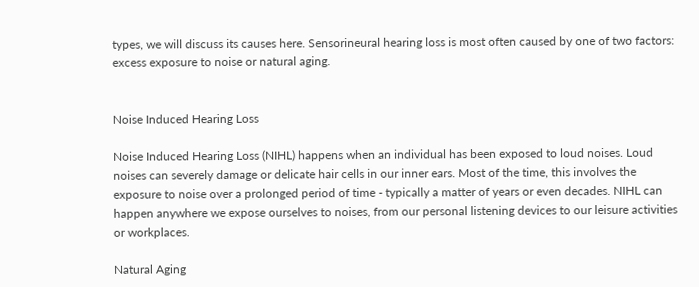types, we will discuss its causes here. Sensorineural hearing loss is most often caused by one of two factors: excess exposure to noise or natural aging.


Noise Induced Hearing Loss

Noise Induced Hearing Loss (NIHL) happens when an individual has been exposed to loud noises. Loud noises can severely damage or delicate hair cells in our inner ears. Most of the time, this involves the exposure to noise over a prolonged period of time - typically a matter of years or even decades. NIHL can happen anywhere we expose ourselves to noises, from our personal listening devices to our leisure activities or workplaces.

Natural Aging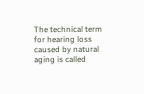The technical term for hearing loss caused by natural aging is called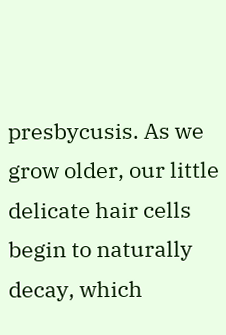presbycusis. As we grow older, our little delicate hair cells begin to naturally decay, which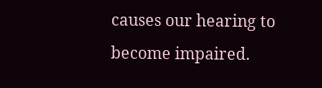causes our hearing to become impaired.